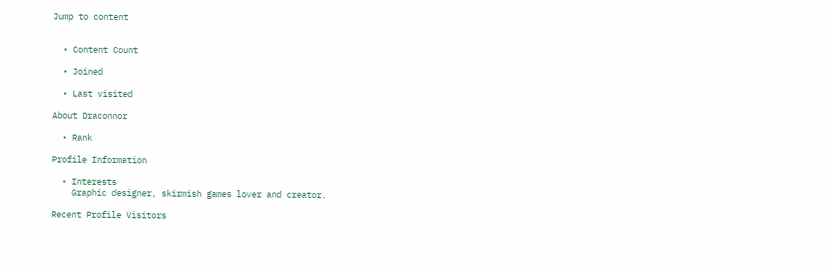Jump to content


  • Content Count

  • Joined

  • Last visited

About Draconnor

  • Rank

Profile Information

  • Interests
    Graphic designer, skirmish games lover and creator.

Recent Profile Visitors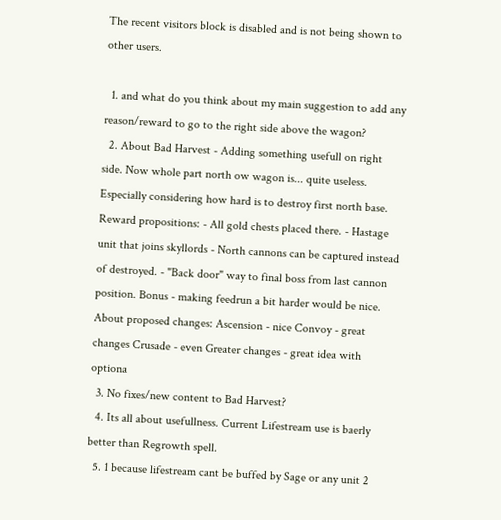The recent visitors block is disabled and is not being shown to other users.

  1. and what do you think about my main suggestion to add any reason/reward to go to the right side above the wagon?
  2. About Bad Harvest - Adding something usefull on right side. Now whole part north ow wagon is... quite useless. Especially considering how hard is to destroy first north base. Reward propositions: - All gold chests placed there. - Hastage unit that joins skyllords - North cannons can be captured instead of destroyed. - "Back door" way to final boss from last cannon position. Bonus - making feedrun a bit harder would be nice. About proposed changes: Ascension - nice Convoy - great changes Crusade - even Greater changes - great idea with optiona
  3. No fixes/new content to Bad Harvest?
  4. Its all about usefullness. Current Lifestream use is baerly better than Regrowth spell.
  5. 1 because lifestream cant be buffed by Sage or any unit 2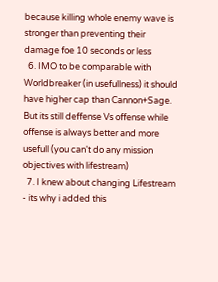because killing whole enemy wave is stronger than preventing their damage foe 10 seconds or less
  6. IMO to be comparable with Worldbreaker (in usefullness) it should have higher cap than Cannon+Sage. But its still deffense Vs offense while offense is always better and more usefull (you can't do any mission objectives with lifestream)
  7. I knew about changing Lifestream - its why i added this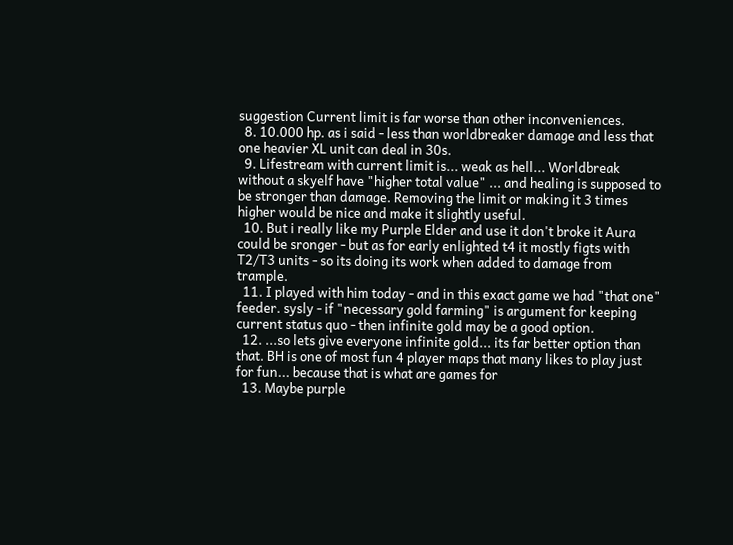suggestion Current limit is far worse than other inconveniences.
  8. 10.000 hp. as i said - less than worldbreaker damage and less that one heavier XL unit can deal in 30s.
  9. Lifestream with current limit is... weak as hell... Worldbreak without a skyelf have "higher total value" ... and healing is supposed to be stronger than damage. Removing the limit or making it 3 times higher would be nice and make it slightly useful.
  10. But i really like my Purple Elder and use it don't broke it Aura could be sronger - but as for early enlighted t4 it mostly figts with T2/T3 units - so its doing its work when added to damage from trample.
  11. I played with him today - and in this exact game we had "that one" feeder. sysly - if "necessary gold farming" is argument for keeping current status quo - then infinite gold may be a good option.
  12. ...so lets give everyone infinite gold... its far better option than that. BH is one of most fun 4 player maps that many likes to play just for fun... because that is what are games for
  13. Maybe purple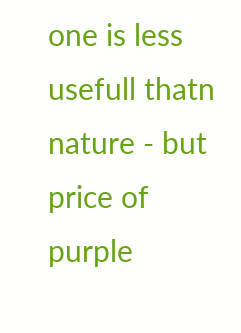one is less usefull thatn nature - but price of purple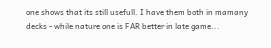one shows that its still usefull. I have them both in mamany decks - while nature one is FAR better in late game...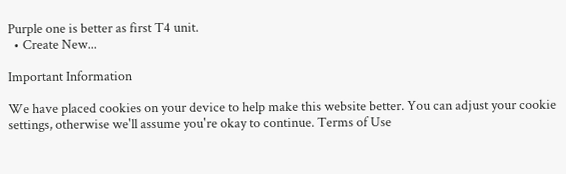Purple one is better as first T4 unit.
  • Create New...

Important Information

We have placed cookies on your device to help make this website better. You can adjust your cookie settings, otherwise we'll assume you're okay to continue. Terms of Use